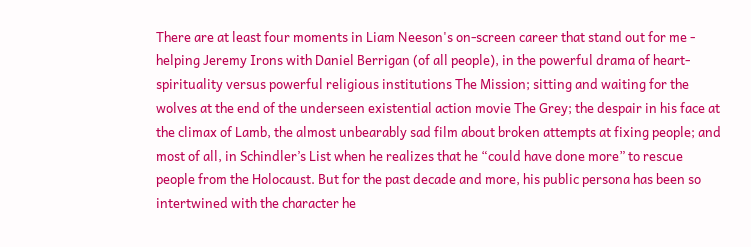There are at least four moments in Liam Neeson's on-screen career that stand out for me - helping Jeremy Irons with Daniel Berrigan (of all people), in the powerful drama of heart-spirituality versus powerful religious institutions The Mission; sitting and waiting for the wolves at the end of the underseen existential action movie The Grey; the despair in his face at the climax of Lamb, the almost unbearably sad film about broken attempts at fixing people; and most of all, in Schindler’s List when he realizes that he “could have done more” to rescue people from the Holocaust. But for the past decade and more, his public persona has been so intertwined with the character he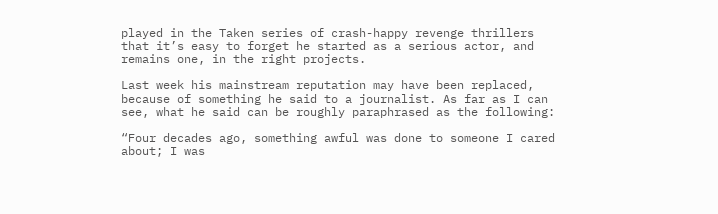played in the Taken series of crash-happy revenge thrillers that it’s easy to forget he started as a serious actor, and remains one, in the right projects.

Last week his mainstream reputation may have been replaced, because of something he said to a journalist. As far as I can see, what he said can be roughly paraphrased as the following:

“Four decades ago, something awful was done to someone I cared about; I was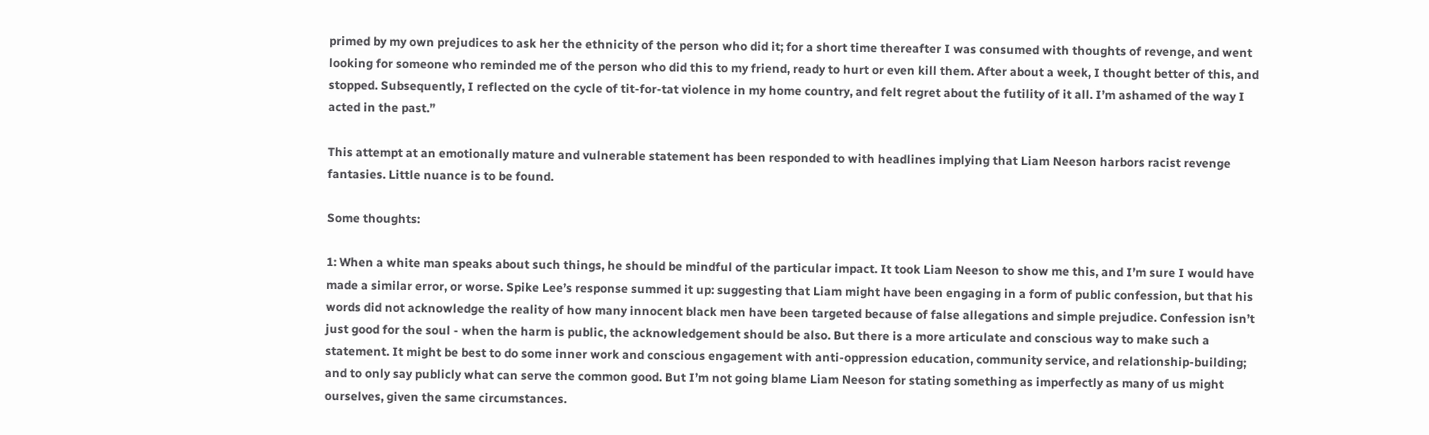primed by my own prejudices to ask her the ethnicity of the person who did it; for a short time thereafter I was consumed with thoughts of revenge, and went looking for someone who reminded me of the person who did this to my friend, ready to hurt or even kill them. After about a week, I thought better of this, and stopped. Subsequently, I reflected on the cycle of tit-for-tat violence in my home country, and felt regret about the futility of it all. I’m ashamed of the way I acted in the past.”

This attempt at an emotionally mature and vulnerable statement has been responded to with headlines implying that Liam Neeson harbors racist revenge fantasies. Little nuance is to be found.

Some thoughts:

1: When a white man speaks about such things, he should be mindful of the particular impact. It took Liam Neeson to show me this, and I’m sure I would have made a similar error, or worse. Spike Lee’s response summed it up: suggesting that Liam might have been engaging in a form of public confession, but that his words did not acknowledge the reality of how many innocent black men have been targeted because of false allegations and simple prejudice. Confession isn’t just good for the soul - when the harm is public, the acknowledgement should be also. But there is a more articulate and conscious way to make such a statement. It might be best to do some inner work and conscious engagement with anti-oppression education, community service, and relationship-building; and to only say publicly what can serve the common good. But I’m not going blame Liam Neeson for stating something as imperfectly as many of us might ourselves, given the same circumstances.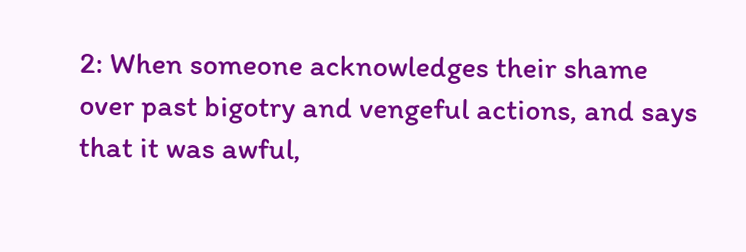2: When someone acknowledges their shame over past bigotry and vengeful actions, and says that it was awful,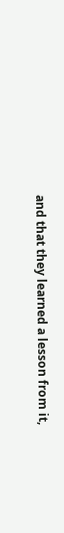and that they learned a lesson from it,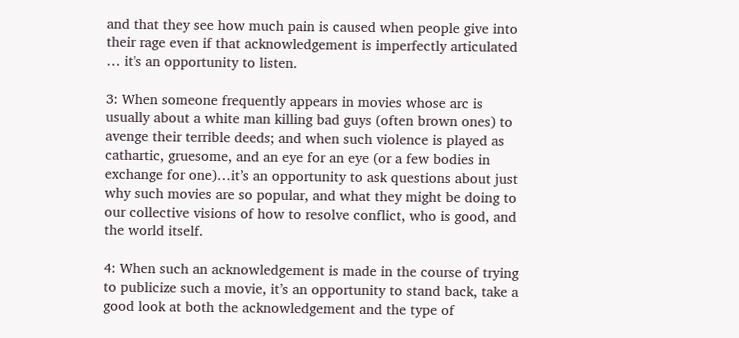and that they see how much pain is caused when people give into their rage even if that acknowledgement is imperfectly articulated … it's an opportunity to listen.

3: When someone frequently appears in movies whose arc is usually about a white man killing bad guys (often brown ones) to avenge their terrible deeds; and when such violence is played as cathartic, gruesome, and an eye for an eye (or a few bodies in exchange for one)…it’s an opportunity to ask questions about just why such movies are so popular, and what they might be doing to our collective visions of how to resolve conflict, who is good, and the world itself.

4: When such an acknowledgement is made in the course of trying to publicize such a movie, it’s an opportunity to stand back, take a good look at both the acknowledgement and the type of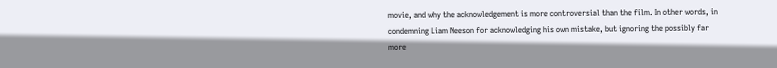movie, and why the acknowledgement is more controversial than the film. In other words, in condemning Liam Neeson for acknowledging his own mistake, but ignoring the possibly far more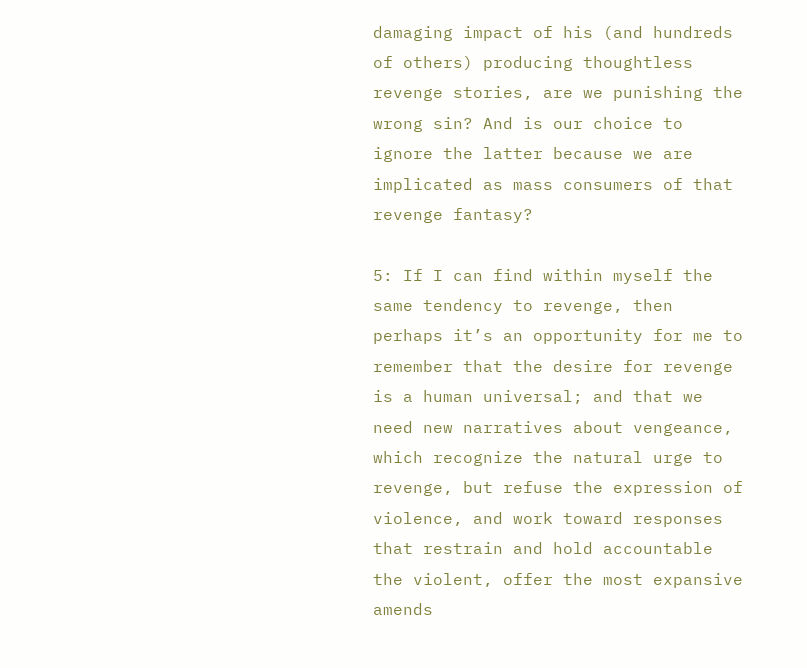damaging impact of his (and hundreds of others) producing thoughtless revenge stories, are we punishing the wrong sin? And is our choice to ignore the latter because we are implicated as mass consumers of that revenge fantasy?

5: If I can find within myself the same tendency to revenge, then perhaps it’s an opportunity for me to remember that the desire for revenge is a human universal; and that we need new narratives about vengeance, which recognize the natural urge to revenge, but refuse the expression of violence, and work toward responses that restrain and hold accountable the violent, offer the most expansive amends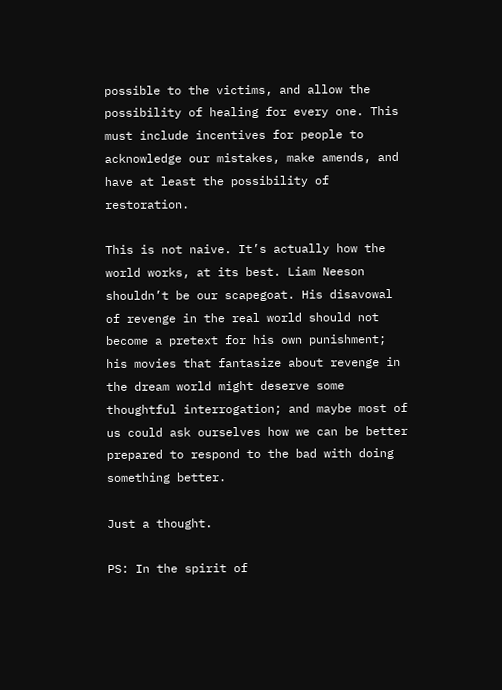possible to the victims, and allow the possibility of healing for every one. This must include incentives for people to acknowledge our mistakes, make amends, and have at least the possibility of restoration.

This is not naive. It’s actually how the world works, at its best. Liam Neeson shouldn’t be our scapegoat. His disavowal of revenge in the real world should not become a pretext for his own punishment; his movies that fantasize about revenge in the dream world might deserve some thoughtful interrogation; and maybe most of us could ask ourselves how we can be better prepared to respond to the bad with doing something better.

Just a thought.

PS: In the spirit of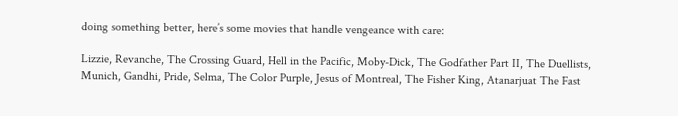doing something better, here’s some movies that handle vengeance with care:

Lizzie, Revanche, The Crossing Guard, Hell in the Pacific, Moby-Dick, The Godfather Part II, The Duellists, Munich, Gandhi, Pride, Selma, The Color Purple, Jesus of Montreal, The Fisher King, Atanarjuat The Fast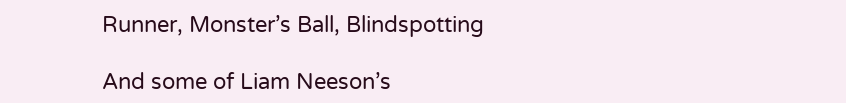Runner, Monster’s Ball, Blindspotting

And some of Liam Neeson’s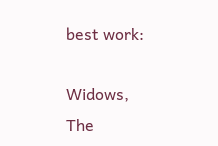best work:

Widows, The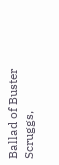Ballad of Buster Scruggs,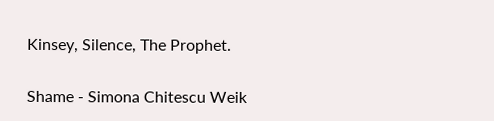Kinsey, Silence, The Prophet.


Shame - Simona Chitescu Weik